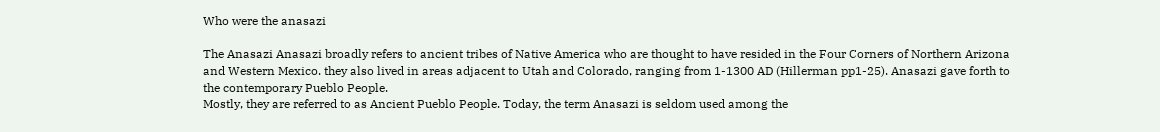Who were the anasazi

The Anasazi Anasazi broadly refers to ancient tribes of Native America who are thought to have resided in the Four Corners of Northern Arizona and Western Mexico. they also lived in areas adjacent to Utah and Colorado, ranging from 1-1300 AD (Hillerman pp1-25). Anasazi gave forth to the contemporary Pueblo People.
Mostly, they are referred to as Ancient Pueblo People. Today, the term Anasazi is seldom used among the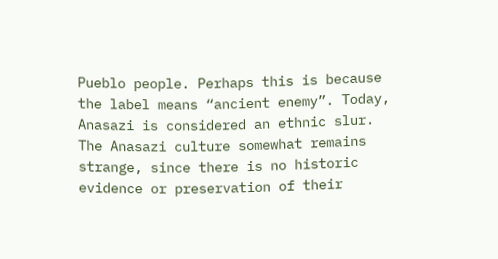Pueblo people. Perhaps this is because the label means “ancient enemy”. Today, Anasazi is considered an ethnic slur. The Anasazi culture somewhat remains strange, since there is no historic evidence or preservation of their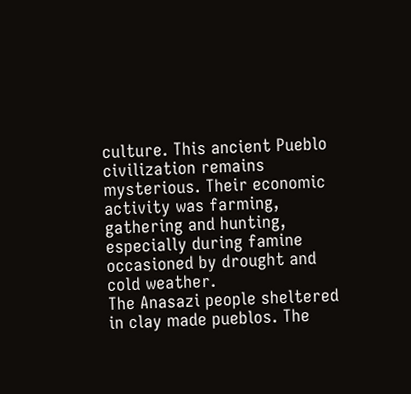culture. This ancient Pueblo civilization remains mysterious. Their economic activity was farming, gathering and hunting, especially during famine occasioned by drought and cold weather.
The Anasazi people sheltered in clay made pueblos. The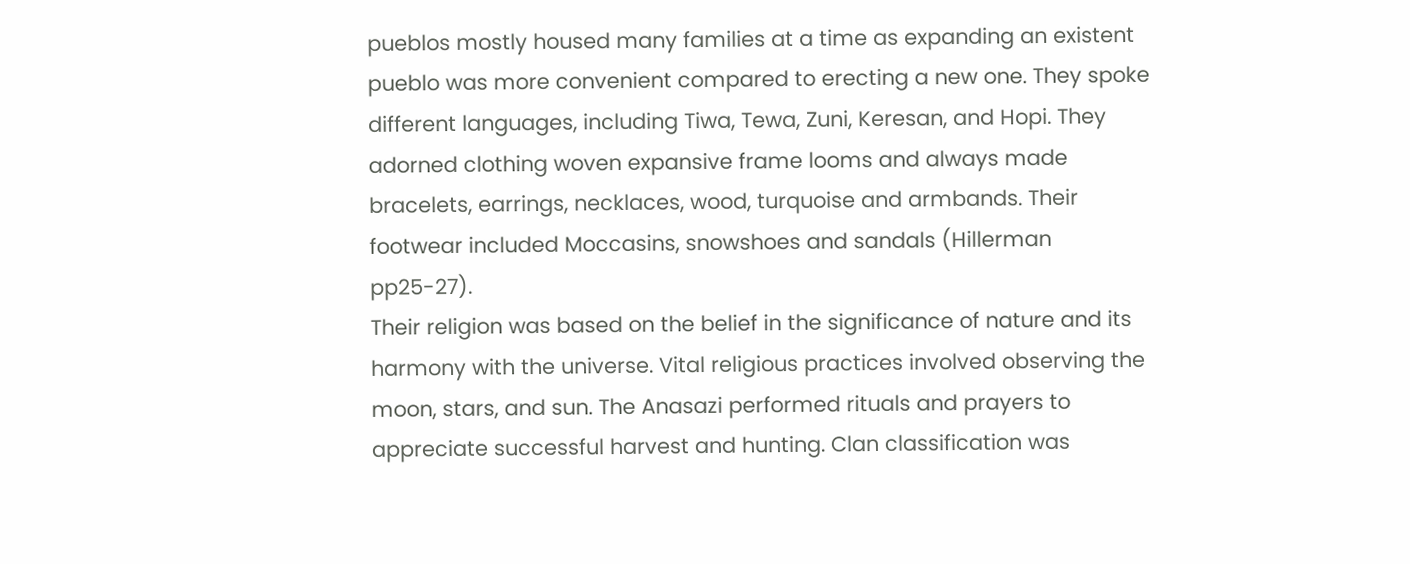pueblos mostly housed many families at a time as expanding an existent pueblo was more convenient compared to erecting a new one. They spoke different languages, including Tiwa, Tewa, Zuni, Keresan, and Hopi. They adorned clothing woven expansive frame looms and always made bracelets, earrings, necklaces, wood, turquoise and armbands. Their footwear included Moccasins, snowshoes and sandals (Hillerman pp25-27).
Their religion was based on the belief in the significance of nature and its harmony with the universe. Vital religious practices involved observing the moon, stars, and sun. The Anasazi performed rituals and prayers to appreciate successful harvest and hunting. Clan classification was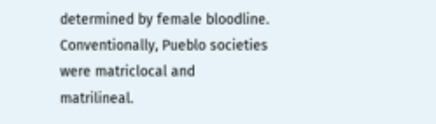determined by female bloodline. Conventionally, Pueblo societies were matriclocal and matrilineal.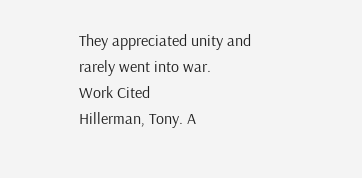They appreciated unity and rarely went into war.
Work Cited
Hillerman, Tony. A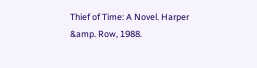Thief of Time: A Novel. Harper &amp. Row, 1988.